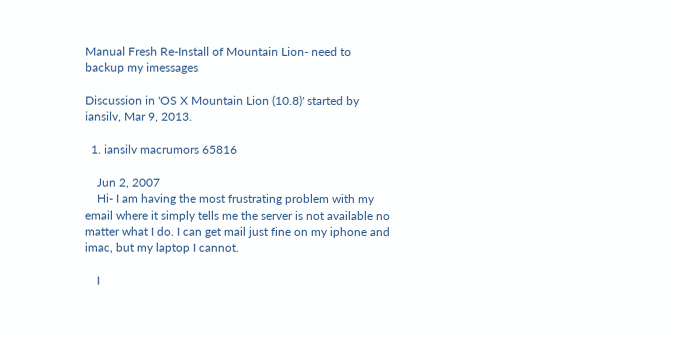Manual Fresh Re-Install of Mountain Lion- need to backup my imessages

Discussion in 'OS X Mountain Lion (10.8)' started by iansilv, Mar 9, 2013.

  1. iansilv macrumors 65816

    Jun 2, 2007
    Hi- I am having the most frustrating problem with my email where it simply tells me the server is not available no matter what I do. I can get mail just fine on my iphone and imac, but my laptop I cannot.

    I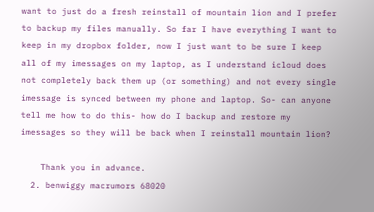want to just do a fresh reinstall of mountain lion and I prefer to backup my files manually. So far I have everything I want to keep in my dropbox folder, now I just want to be sure I keep all of my imessages on my laptop, as I understand icloud does not completely back them up (or something) and not every single imessage is synced between my phone and laptop. So- can anyone tell me how to do this- how do I backup and restore my imessages so they will be back when I reinstall mountain lion?

    Thank you in advance.
  2. benwiggy macrumors 68020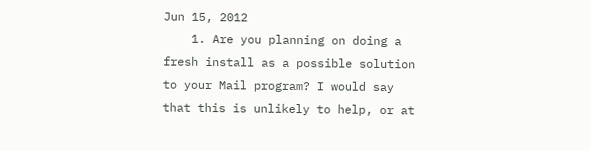Jun 15, 2012
    1. Are you planning on doing a fresh install as a possible solution to your Mail program? I would say that this is unlikely to help, or at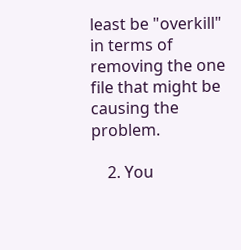least be "overkill" in terms of removing the one file that might be causing the problem.

    2. You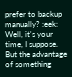prefer to backup manually? :eek: Well, it's your time, I suppose. But the advantage of something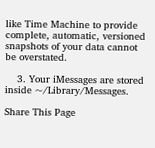like Time Machine to provide complete, automatic, versioned snapshots of your data cannot be overstated.

    3. Your iMessages are stored inside ~/Library/Messages.

Share This Page